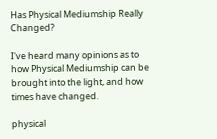Has Physical Mediumship Really Changed?

I've heard many opinions as to how Physical Mediumship can be brought into the light, and how times have changed.

physical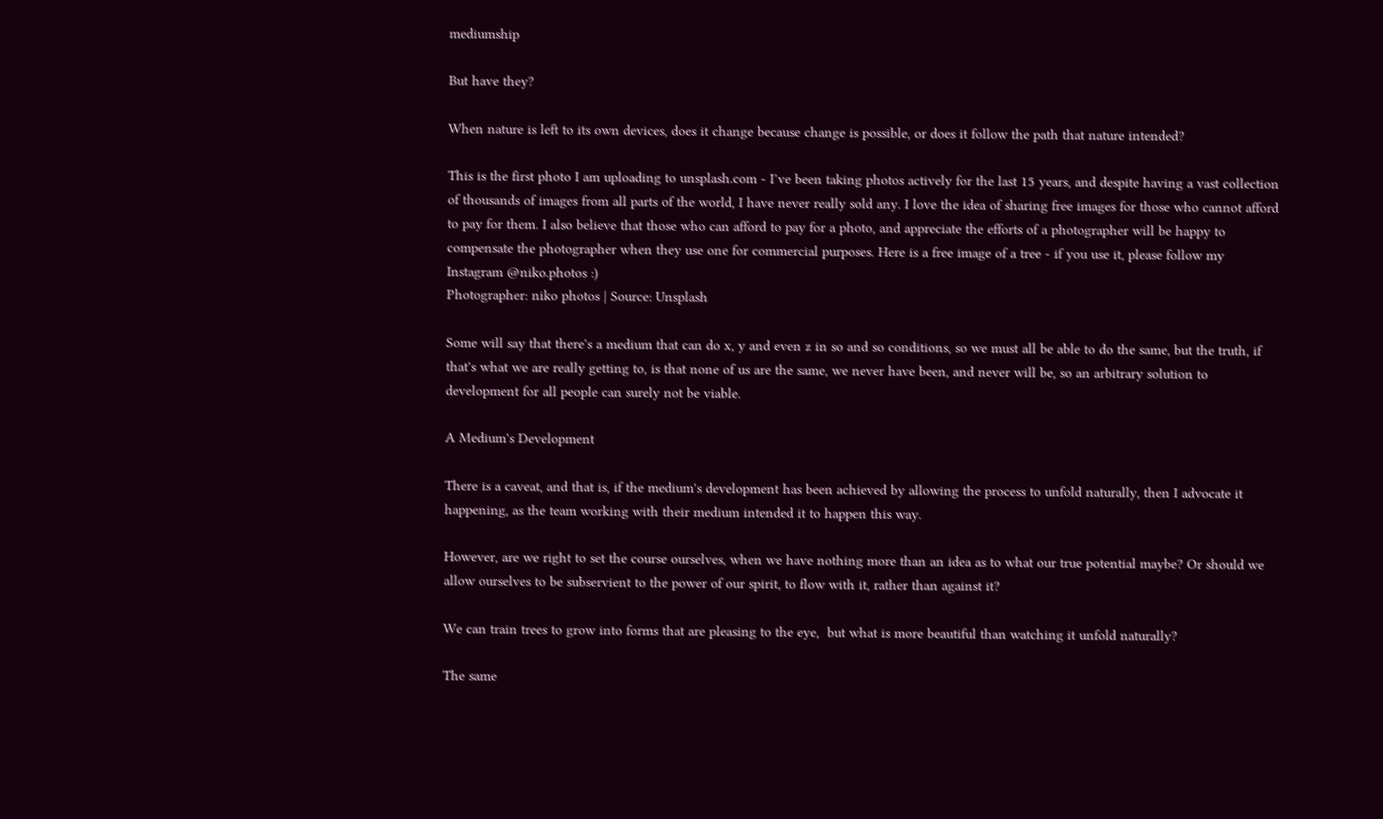mediumship

But have they?

When nature is left to its own devices, does it change because change is possible, or does it follow the path that nature intended?

This is the first photo I am uploading to unsplash.com - I’ve been taking photos actively for the last 15 years, and despite having a vast collection of thousands of images from all parts of the world, I have never really sold any. I love the idea of sharing free images for those who cannot afford to pay for them. I also believe that those who can afford to pay for a photo, and appreciate the efforts of a photographer will be happy to compensate the photographer when they use one for commercial purposes. Here is a free image of a tree - if you use it, please follow my Instagram @niko.photos :)
Photographer: niko photos | Source: Unsplash

Some will say that there's a medium that can do x, y and even z in so and so conditions, so we must all be able to do the same, but the truth, if that's what we are really getting to, is that none of us are the same, we never have been, and never will be, so an arbitrary solution to development for all people can surely not be viable.

A Medium's Development

There is a caveat, and that is, if the medium's development has been achieved by allowing the process to unfold naturally, then I advocate it happening, as the team working with their medium intended it to happen this way.

However, are we right to set the course ourselves, when we have nothing more than an idea as to what our true potential maybe? Or should we allow ourselves to be subservient to the power of our spirit, to flow with it, rather than against it?

We can train trees to grow into forms that are pleasing to the eye,  but what is more beautiful than watching it unfold naturally?

The same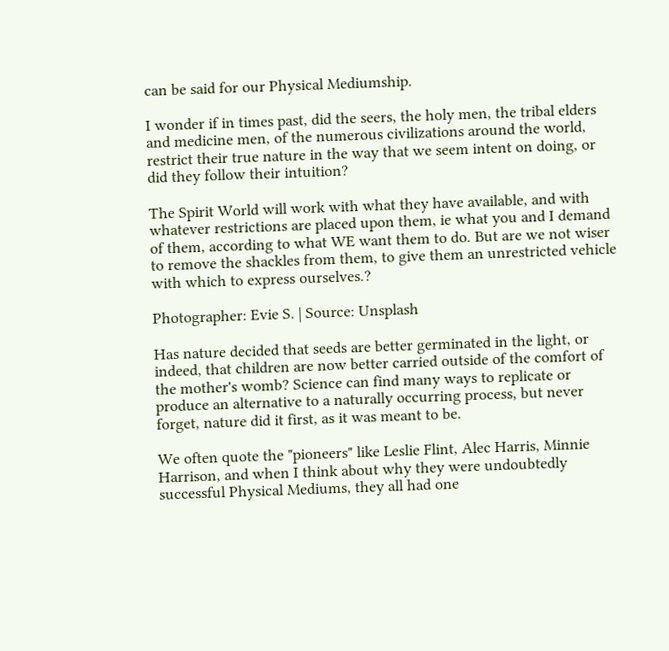can be said for our Physical Mediumship.

I wonder if in times past, did the seers, the holy men, the tribal elders and medicine men, of the numerous civilizations around the world, restrict their true nature in the way that we seem intent on doing, or did they follow their intuition?

The Spirit World will work with what they have available, and with whatever restrictions are placed upon them, ie what you and I demand of them, according to what WE want them to do. But are we not wiser to remove the shackles from them, to give them an unrestricted vehicle with which to express ourselves.?

Photographer: Evie S. | Source: Unsplash

Has nature decided that seeds are better germinated in the light, or indeed, that children are now better carried outside of the comfort of the mother's womb? Science can find many ways to replicate or produce an alternative to a naturally occurring process, but never forget, nature did it first, as it was meant to be.

We often quote the "pioneers" like Leslie Flint, Alec Harris, Minnie Harrison, and when I think about why they were undoubtedly successful Physical Mediums, they all had one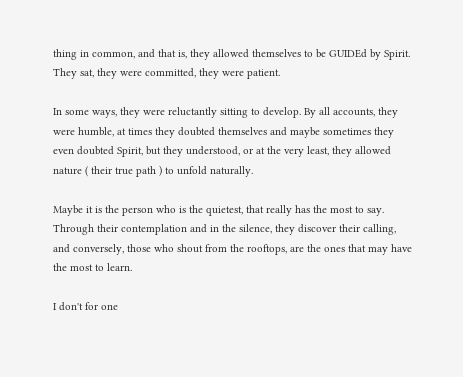thing in common, and that is, they allowed themselves to be GUIDEd by Spirit. They sat, they were committed, they were patient.

In some ways, they were reluctantly sitting to develop. By all accounts, they were humble, at times they doubted themselves and maybe sometimes they even doubted Spirit, but they understood, or at the very least, they allowed nature ( their true path ) to unfold naturally.

Maybe it is the person who is the quietest, that really has the most to say. Through their contemplation and in the silence, they discover their calling, and conversely, those who shout from the rooftops, are the ones that may have the most to learn.

I don't for one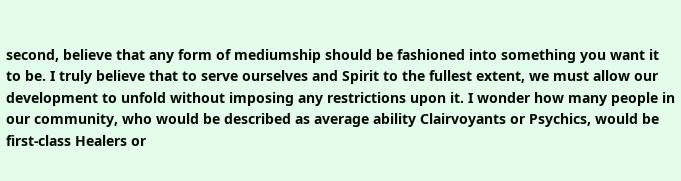second, believe that any form of mediumship should be fashioned into something you want it to be. I truly believe that to serve ourselves and Spirit to the fullest extent, we must allow our development to unfold without imposing any restrictions upon it. I wonder how many people in our community, who would be described as average ability Clairvoyants or Psychics, would be first-class Healers or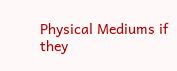Physical Mediums if they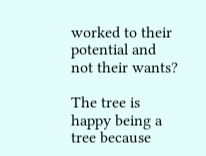worked to their potential and not their wants?

The tree is happy being a tree because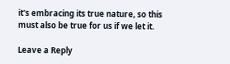it's embracing its true nature, so this must also be true for us if we let it.

Leave a Reply